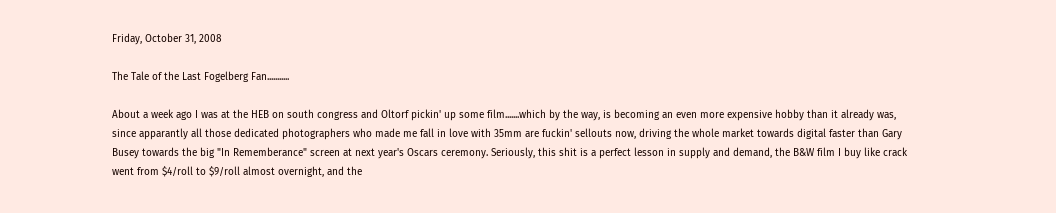Friday, October 31, 2008

The Tale of the Last Fogelberg Fan...........

About a week ago I was at the HEB on south congress and Oltorf pickin' up some film.......which by the way, is becoming an even more expensive hobby than it already was, since apparantly all those dedicated photographers who made me fall in love with 35mm are fuckin' sellouts now, driving the whole market towards digital faster than Gary Busey towards the big "In Rememberance" screen at next year's Oscars ceremony. Seriously, this shit is a perfect lesson in supply and demand, the B&W film I buy like crack went from $4/roll to $9/roll almost overnight, and the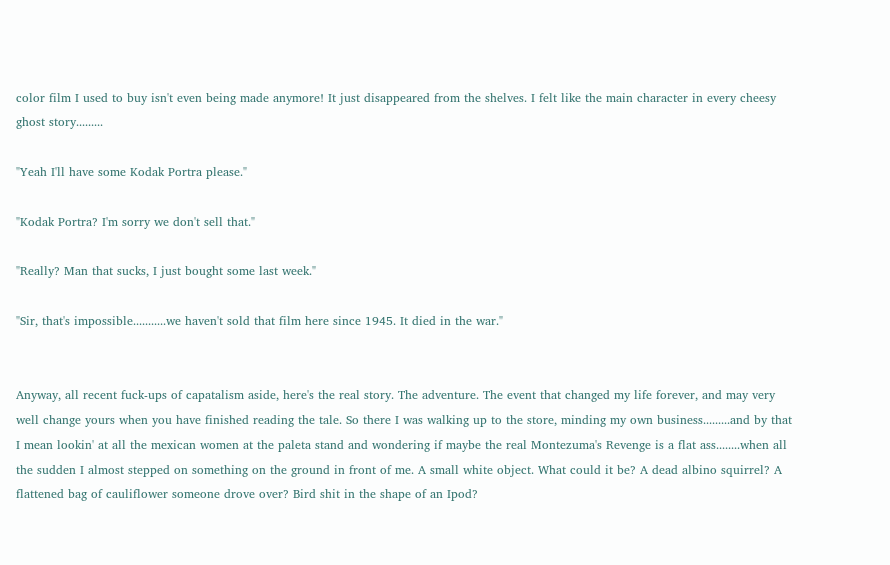color film I used to buy isn't even being made anymore! It just disappeared from the shelves. I felt like the main character in every cheesy ghost story.........

"Yeah I'll have some Kodak Portra please."

"Kodak Portra? I'm sorry we don't sell that."

"Really? Man that sucks, I just bought some last week."

"Sir, that's impossible...........we haven't sold that film here since 1945. It died in the war."


Anyway, all recent fuck-ups of capatalism aside, here's the real story. The adventure. The event that changed my life forever, and may very well change yours when you have finished reading the tale. So there I was walking up to the store, minding my own business.........and by that I mean lookin' at all the mexican women at the paleta stand and wondering if maybe the real Montezuma's Revenge is a flat ass........when all the sudden I almost stepped on something on the ground in front of me. A small white object. What could it be? A dead albino squirrel? A flattened bag of cauliflower someone drove over? Bird shit in the shape of an Ipod?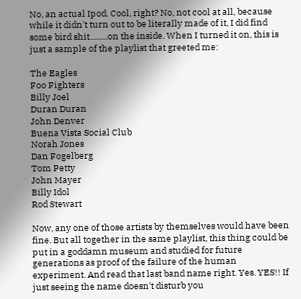No, an actual Ipod. Cool, right? No, not cool at all, because while it didn't turn out to be literally made of it, I did find some bird shit.........on the inside. When I turned it on, this is just a sample of the playlist that greeted me:

The Eagles
Foo Fighters
Billy Joel
Duran Duran
John Denver
Buena Vista Social Club
Norah Jones
Dan Fogelberg
Tom Petty
John Mayer
Billy Idol
Rod Stewart

Now, any one of those artists by themselves would have been fine. But all together in the same playlist, this thing could be put in a goddamn museum and studied for future generations as proof of the failure of the human experiment. And read that last band name right. Yes. YES!! If just seeing the name doesn't disturb you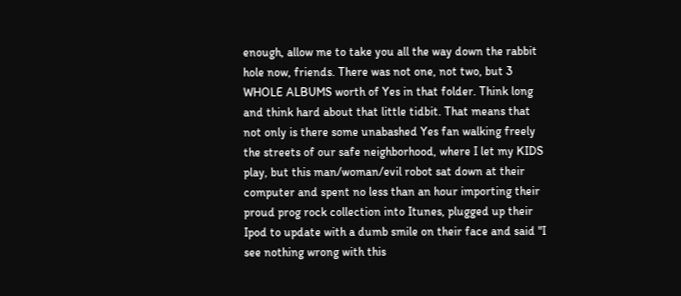enough, allow me to take you all the way down the rabbit hole now, friends. There was not one, not two, but 3 WHOLE ALBUMS worth of Yes in that folder. Think long and think hard about that little tidbit. That means that not only is there some unabashed Yes fan walking freely the streets of our safe neighborhood, where I let my KIDS play, but this man/woman/evil robot sat down at their computer and spent no less than an hour importing their proud prog rock collection into Itunes, plugged up their Ipod to update with a dumb smile on their face and said "I see nothing wrong with this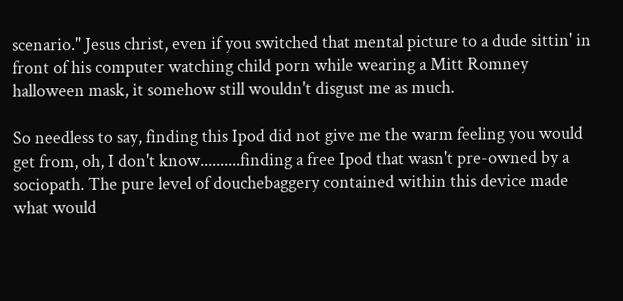scenario." Jesus christ, even if you switched that mental picture to a dude sittin' in front of his computer watching child porn while wearing a Mitt Romney halloween mask, it somehow still wouldn't disgust me as much.

So needless to say, finding this Ipod did not give me the warm feeling you would get from, oh, I don't know..........finding a free Ipod that wasn't pre-owned by a sociopath. The pure level of douchebaggery contained within this device made what would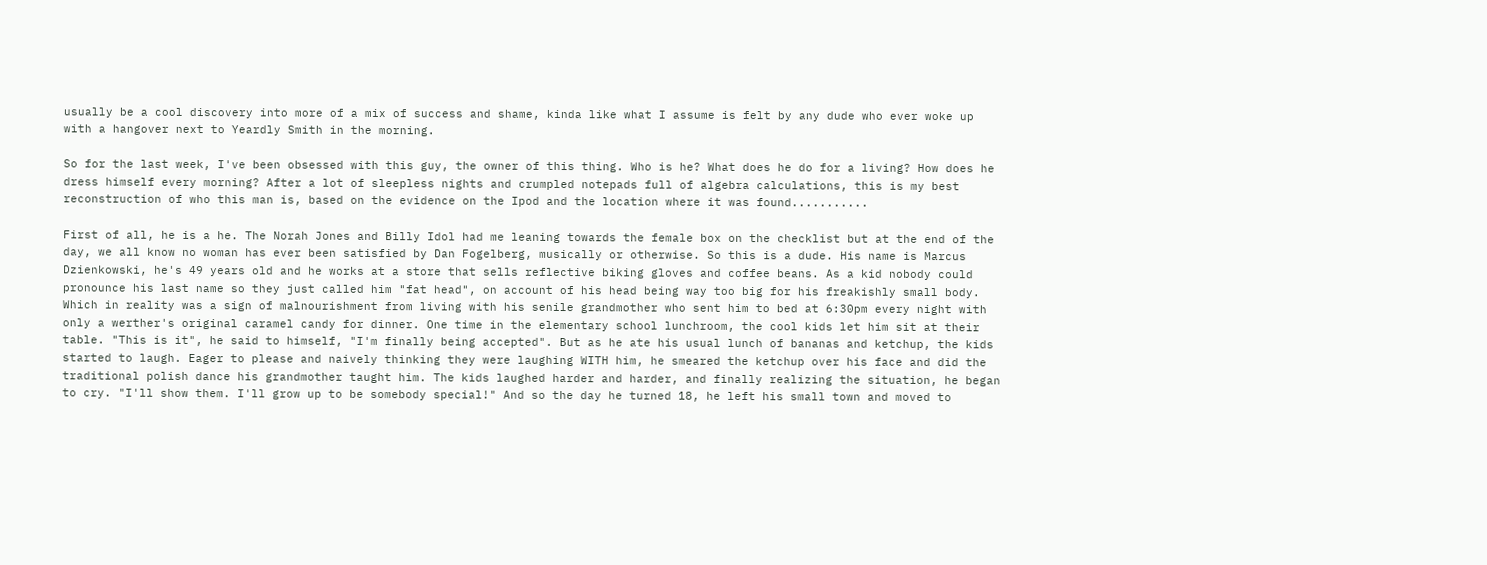usually be a cool discovery into more of a mix of success and shame, kinda like what I assume is felt by any dude who ever woke up with a hangover next to Yeardly Smith in the morning.

So for the last week, I've been obsessed with this guy, the owner of this thing. Who is he? What does he do for a living? How does he dress himself every morning? After a lot of sleepless nights and crumpled notepads full of algebra calculations, this is my best reconstruction of who this man is, based on the evidence on the Ipod and the location where it was found...........

First of all, he is a he. The Norah Jones and Billy Idol had me leaning towards the female box on the checklist but at the end of the day, we all know no woman has ever been satisfied by Dan Fogelberg, musically or otherwise. So this is a dude. His name is Marcus Dzienkowski, he's 49 years old and he works at a store that sells reflective biking gloves and coffee beans. As a kid nobody could pronounce his last name so they just called him "fat head", on account of his head being way too big for his freakishly small body. Which in reality was a sign of malnourishment from living with his senile grandmother who sent him to bed at 6:30pm every night with only a werther's original caramel candy for dinner. One time in the elementary school lunchroom, the cool kids let him sit at their table. "This is it", he said to himself, "I'm finally being accepted". But as he ate his usual lunch of bananas and ketchup, the kids started to laugh. Eager to please and naively thinking they were laughing WITH him, he smeared the ketchup over his face and did the traditional polish dance his grandmother taught him. The kids laughed harder and harder, and finally realizing the situation, he began to cry. "I'll show them. I'll grow up to be somebody special!" And so the day he turned 18, he left his small town and moved to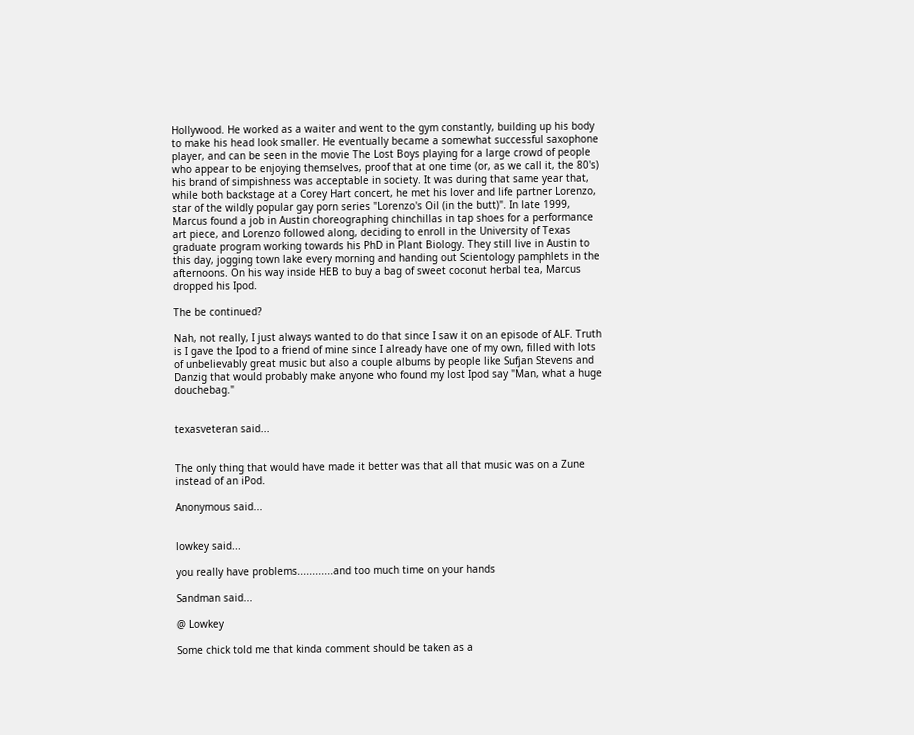Hollywood. He worked as a waiter and went to the gym constantly, building up his body to make his head look smaller. He eventually became a somewhat successful saxophone player, and can be seen in the movie The Lost Boys playing for a large crowd of people who appear to be enjoying themselves, proof that at one time (or, as we call it, the 80's) his brand of simpishness was acceptable in society. It was during that same year that, while both backstage at a Corey Hart concert, he met his lover and life partner Lorenzo, star of the wildly popular gay porn series "Lorenzo's Oil (in the butt)". In late 1999, Marcus found a job in Austin choreographing chinchillas in tap shoes for a performance art piece, and Lorenzo followed along, deciding to enroll in the University of Texas graduate program working towards his PhD in Plant Biology. They still live in Austin to this day, jogging town lake every morning and handing out Scientology pamphlets in the afternoons. On his way inside HEB to buy a bag of sweet coconut herbal tea, Marcus dropped his Ipod.

The be continued?

Nah, not really, I just always wanted to do that since I saw it on an episode of ALF. Truth is I gave the Ipod to a friend of mine since I already have one of my own, filled with lots of unbelievably great music but also a couple albums by people like Sufjan Stevens and Danzig that would probably make anyone who found my lost Ipod say "Man, what a huge douchebag."


texasveteran said...


The only thing that would have made it better was that all that music was on a Zune instead of an iPod.

Anonymous said...


lowkey said...

you really have problems............and too much time on your hands

Sandman said...

@ Lowkey

Some chick told me that kinda comment should be taken as a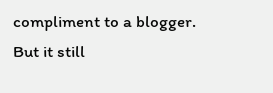compliment to a blogger. But it still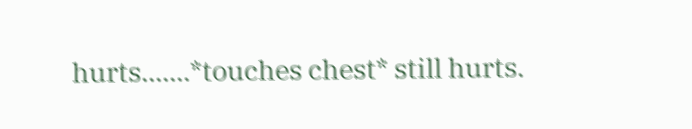hurts.......*touches chest* still hurts.